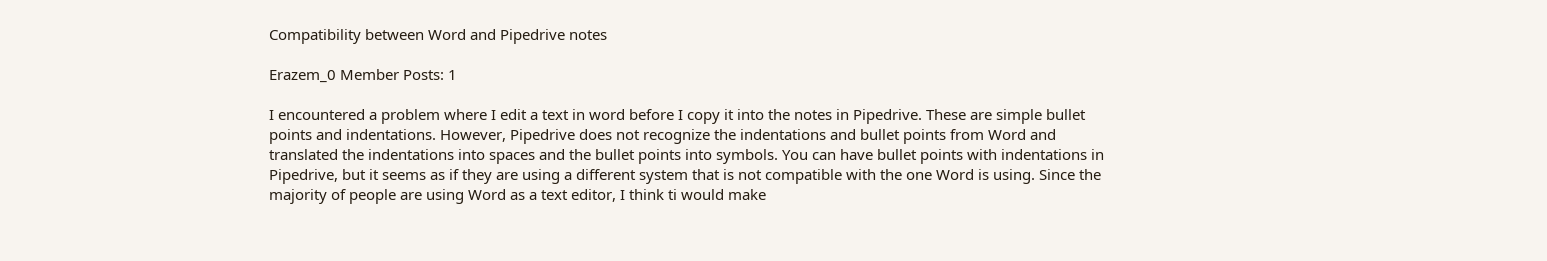Compatibility between Word and Pipedrive notes

Erazem_0 Member Posts: 1

I encountered a problem where I edit a text in word before I copy it into the notes in Pipedrive. These are simple bullet points and indentations. However, Pipedrive does not recognize the indentations and bullet points from Word and translated the indentations into spaces and the bullet points into symbols. You can have bullet points with indentations in Pipedrive, but it seems as if they are using a different system that is not compatible with the one Word is using. Since the majority of people are using Word as a text editor, I think ti would make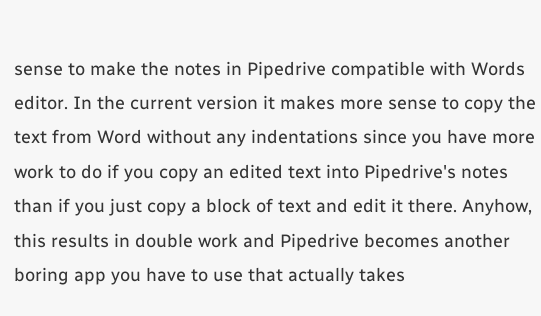sense to make the notes in Pipedrive compatible with Words editor. In the current version it makes more sense to copy the text from Word without any indentations since you have more work to do if you copy an edited text into Pipedrive's notes than if you just copy a block of text and edit it there. Anyhow, this results in double work and Pipedrive becomes another boring app you have to use that actually takes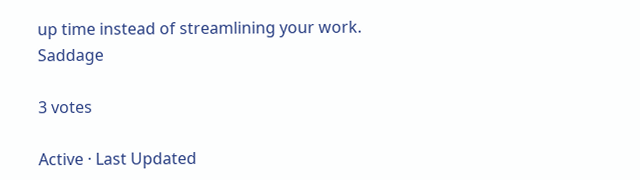up time instead of streamlining your work. Saddage

3 votes

Active · Last Updated